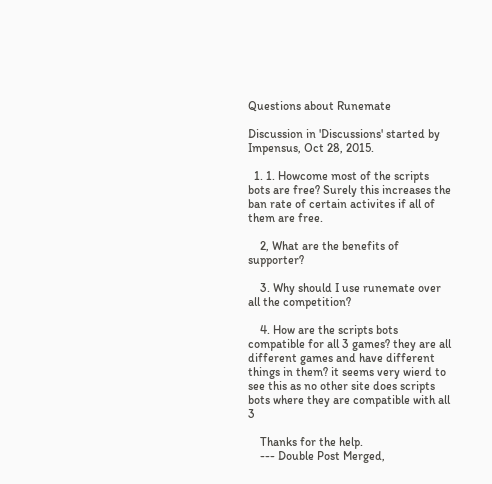Questions about Runemate

Discussion in 'Discussions' started by Impensus, Oct 28, 2015.

  1. 1. Howcome most of the scripts bots are free? Surely this increases the ban rate of certain activites if all of them are free.

    2, What are the benefits of supporter?

    3. Why should I use runemate over all the competition?

    4. How are the scripts bots compatible for all 3 games? they are all different games and have different things in them? it seems very wierd to see this as no other site does scripts bots where they are compatible with all 3

    Thanks for the help.
    --- Double Post Merged,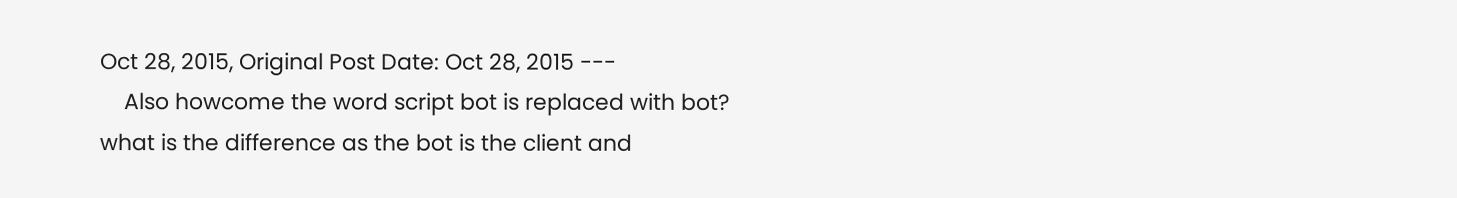Oct 28, 2015, Original Post Date: Oct 28, 2015 ---
    Also howcome the word script bot is replaced with bot? what is the difference as the bot is the client and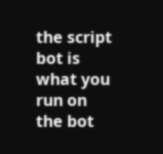the script bot is what you run on the bot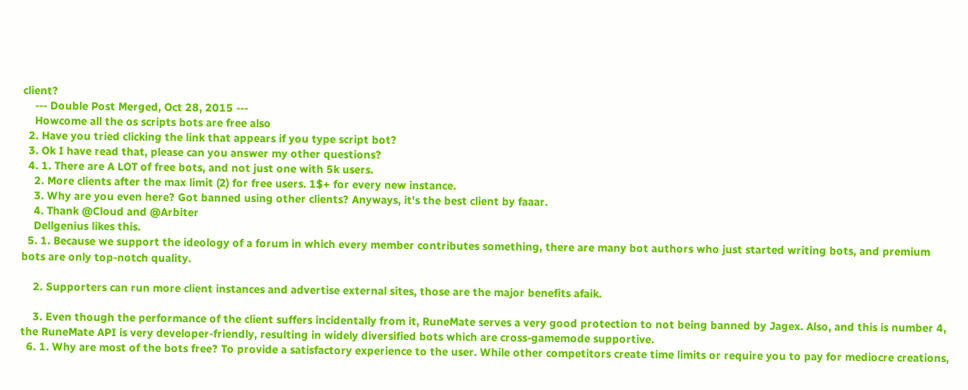client?
    --- Double Post Merged, Oct 28, 2015 ---
    Howcome all the os scripts bots are free also
  2. Have you tried clicking the link that appears if you type script bot?
  3. Ok I have read that, please can you answer my other questions?
  4. 1. There are A LOT of free bots, and not just one with 5k users.
    2. More clients after the max limit (2) for free users. 1$+ for every new instance.
    3. Why are you even here? Got banned using other clients? Anyways, it's the best client by faaar.
    4. Thank @Cloud and @Arbiter
    Dellgenius likes this.
  5. 1. Because we support the ideology of a forum in which every member contributes something, there are many bot authors who just started writing bots, and premium bots are only top-notch quality.

    2. Supporters can run more client instances and advertise external sites, those are the major benefits afaik.

    3. Even though the performance of the client suffers incidentally from it, RuneMate serves a very good protection to not being banned by Jagex. Also, and this is number 4, the RuneMate API is very developer-friendly, resulting in widely diversified bots which are cross-gamemode supportive.
  6. 1. Why are most of the bots free? To provide a satisfactory experience to the user. While other competitors create time limits or require you to pay for mediocre creations,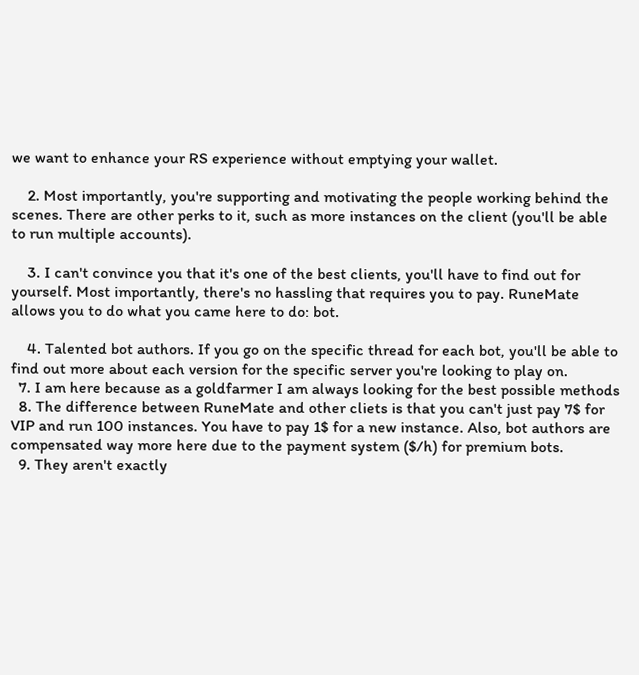we want to enhance your RS experience without emptying your wallet.

    2. Most importantly, you're supporting and motivating the people working behind the scenes. There are other perks to it, such as more instances on the client (you'll be able to run multiple accounts).

    3. I can't convince you that it's one of the best clients, you'll have to find out for yourself. Most importantly, there's no hassling that requires you to pay. RuneMate allows you to do what you came here to do: bot.

    4. Talented bot authors. If you go on the specific thread for each bot, you'll be able to find out more about each version for the specific server you're looking to play on.
  7. I am here because as a goldfarmer I am always looking for the best possible methods
  8. The difference between RuneMate and other cliets is that you can't just pay 7$ for VIP and run 100 instances. You have to pay 1$ for a new instance. Also, bot authors are compensated way more here due to the payment system ($/h) for premium bots.
  9. They aren't exactly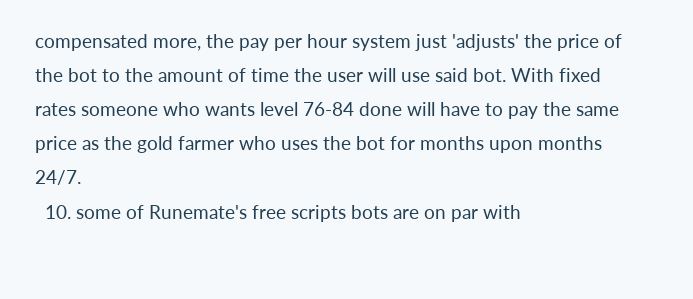compensated more, the pay per hour system just 'adjusts' the price of the bot to the amount of time the user will use said bot. With fixed rates someone who wants level 76-84 done will have to pay the same price as the gold farmer who uses the bot for months upon months 24/7.
  10. some of Runemate's free scripts bots are on par with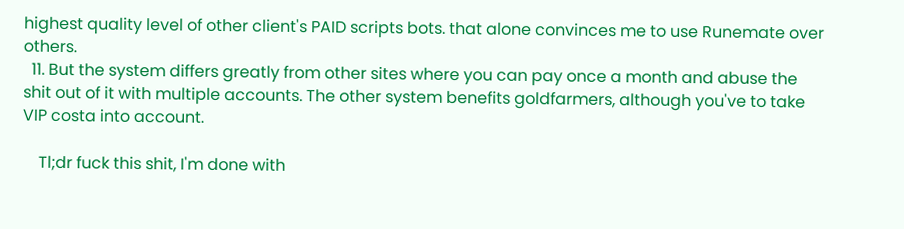highest quality level of other client's PAID scripts bots. that alone convinces me to use Runemate over others.
  11. But the system differs greatly from other sites where you can pay once a month and abuse the shit out of it with multiple accounts. The other system benefits goldfarmers, although you've to take VIP costa into account.

    Tl;dr fuck this shit, I'm done with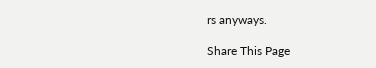rs anyways.

Share This Page